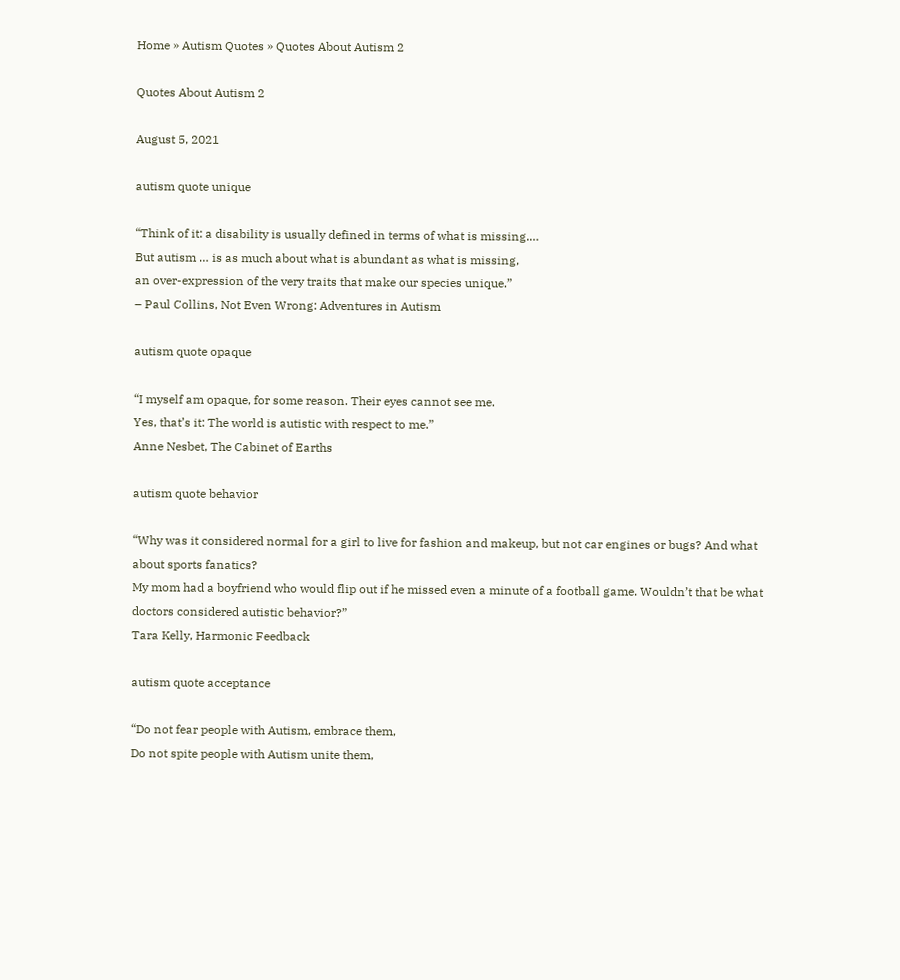Home » Autism Quotes » Quotes About Autism 2

Quotes About Autism 2

August 5, 2021

autism quote unique

“Think of it: a disability is usually defined in terms of what is missing.…
But autism … is as much about what is abundant as what is missing,
an over-expression of the very traits that make our species unique.”
– Paul Collins, Not Even Wrong: Adventures in Autism

autism quote opaque

“I myself am opaque, for some reason. Their eyes cannot see me.
Yes, that’s it: The world is autistic with respect to me.”
Anne Nesbet, The Cabinet of Earths

autism quote behavior

“Why was it considered normal for a girl to live for fashion and makeup, but not car engines or bugs? And what about sports fanatics?
My mom had a boyfriend who would flip out if he missed even a minute of a football game. Wouldn’t that be what doctors considered autistic behavior?”
Tara Kelly, Harmonic Feedback

autism quote acceptance

“Do not fear people with Autism, embrace them,
Do not spite people with Autism unite them,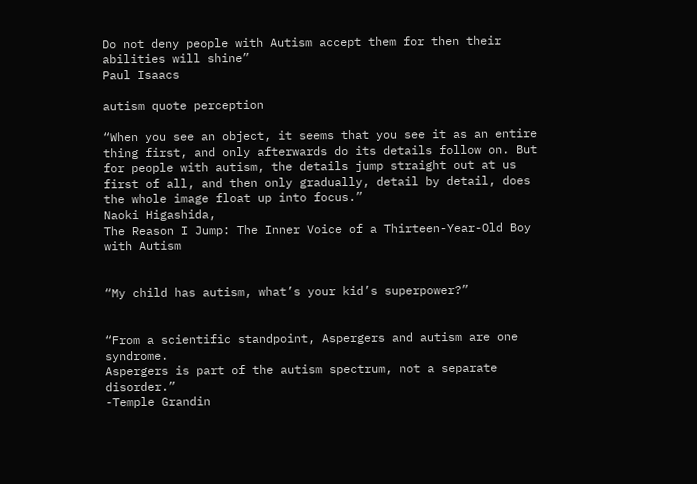Do not deny people with Autism accept them for then their abilities will shine”
Paul Isaacs

autism quote perception

“When you see an object, it seems that you see it as an entire thing first, and only afterwards do its details follow on. But for people with autism, the details jump straight out at us first of all, and then only gradually, detail by detail, does the whole image float up into focus.”
Naoki Higashida,
The Reason I Jump: The Inner Voice of a Thirteen-Year-Old Boy with Autism


“My child has autism, what’s your kid’s superpower?”


“From a scientific standpoint, Aspergers and autism are one syndrome.
Aspergers is part of the autism spectrum, not a separate disorder.”
-Temple Grandin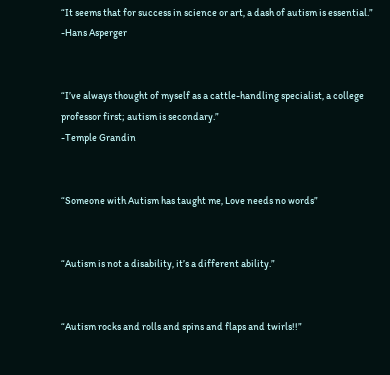“It seems that for success in science or art, a dash of autism is essential.”
-Hans Asperger


“I’ve always thought of myself as a cattle-handling specialist, a college professor first; autism is secondary.”
-Temple Grandin


“Someone with Autism has taught me, Love needs no words”


“Autism is not a disability, it’s a different ability.”


“Autism rocks and rolls and spins and flaps and twirls!!”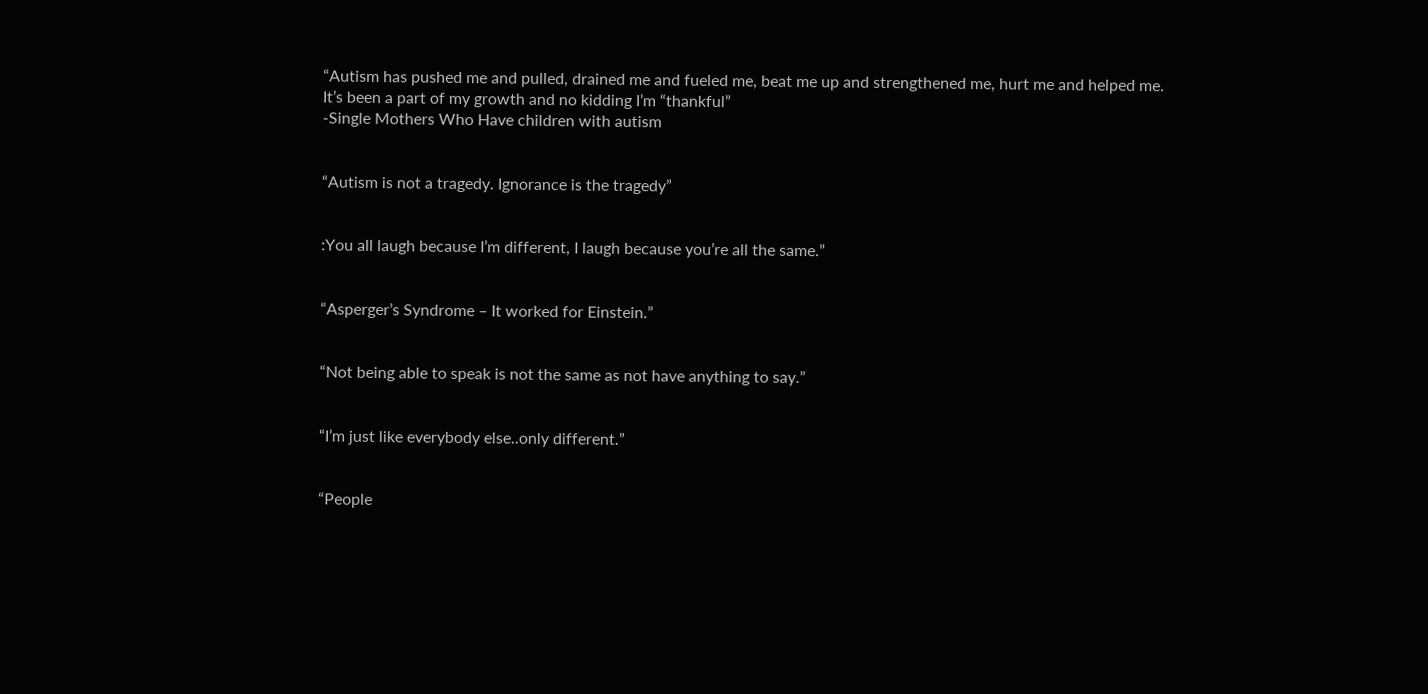“Autism has pushed me and pulled, drained me and fueled me, beat me up and strengthened me, hurt me and helped me. It’s been a part of my growth and no kidding I’m “thankful”
-Single Mothers Who Have children with autism


“Autism is not a tragedy. Ignorance is the tragedy”


:You all laugh because I’m different, I laugh because you’re all the same.”


“Asperger’s Syndrome – It worked for Einstein.”


“Not being able to speak is not the same as not have anything to say.”


“I’m just like everybody else..only different.”


“People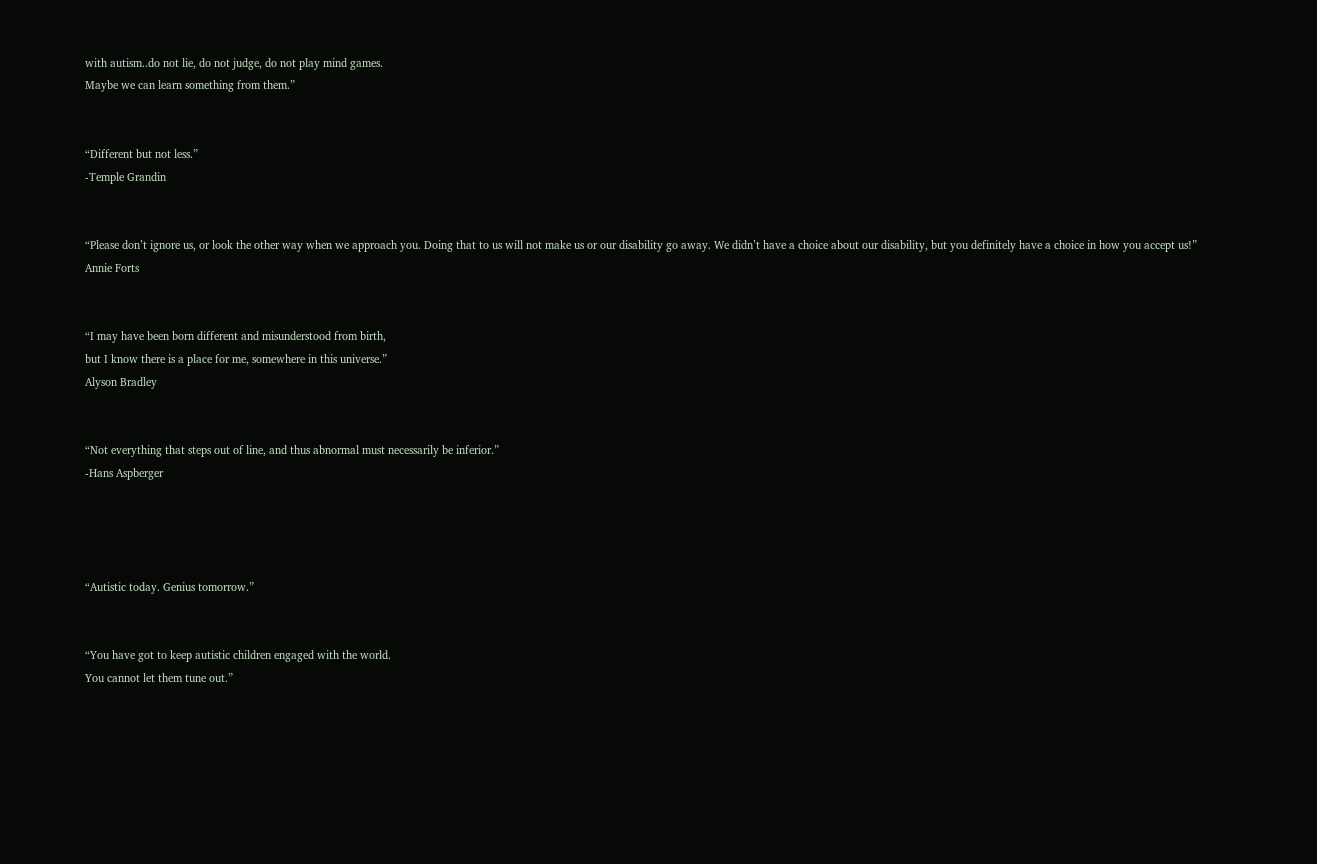with autism..do not lie, do not judge, do not play mind games.
Maybe we can learn something from them.”


“Different but not less.”
-Temple Grandin


“Please don’t ignore us, or look the other way when we approach you. Doing that to us will not make us or our disability go away. We didn’t have a choice about our disability, but you definitely have a choice in how you accept us!”
Annie Forts


“I may have been born different and misunderstood from birth,
but I know there is a place for me, somewhere in this universe.”
Alyson Bradley


“Not everything that steps out of line, and thus abnormal must necessarily be inferior.”
-Hans Aspberger




“Autistic today. Genius tomorrow.”


“You have got to keep autistic children engaged with the world.
You cannot let them tune out.”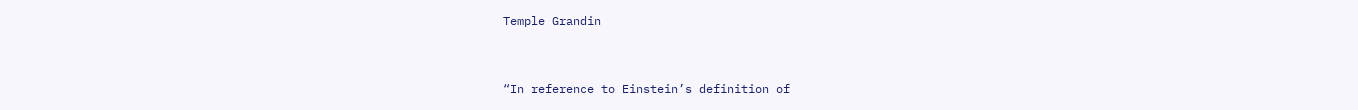Temple Grandin


“In reference to Einstein’s definition of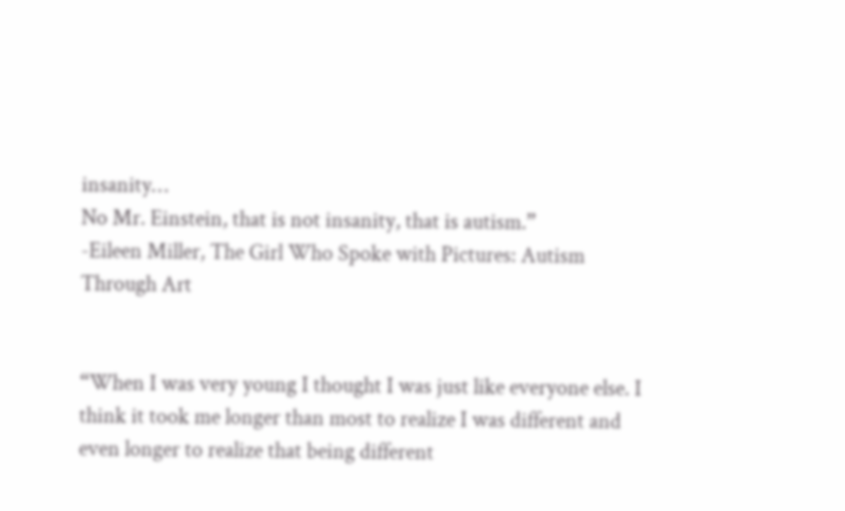insanity…
No Mr. Einstein, that is not insanity, that is autism.”
-Eileen Miller, The Girl Who Spoke with Pictures: Autism Through Art


“When I was very young I thought I was just like everyone else. I think it took me longer than most to realize I was different and even longer to realize that being different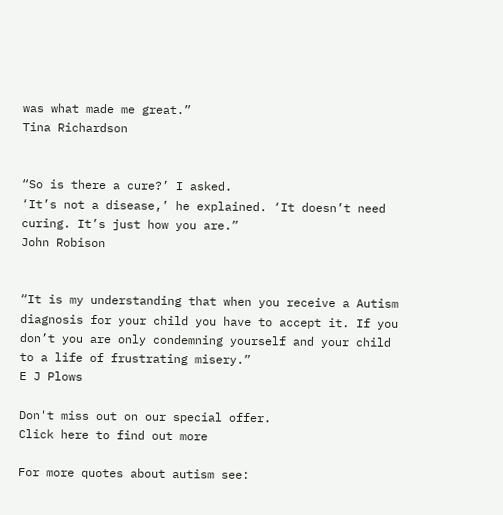was what made me great.”
Tina Richardson


“So is there a cure?’ I asked.
‘It’s not a disease,’ he explained. ‘It doesn’t need curing. It’s just how you are.”
John Robison


“It is my understanding that when you receive a Autism diagnosis for your child you have to accept it. If you don’t you are only condemning yourself and your child to a life of frustrating misery.”
E J Plows

Don't miss out on our special offer.
Click here to find out more

For more quotes about autism see: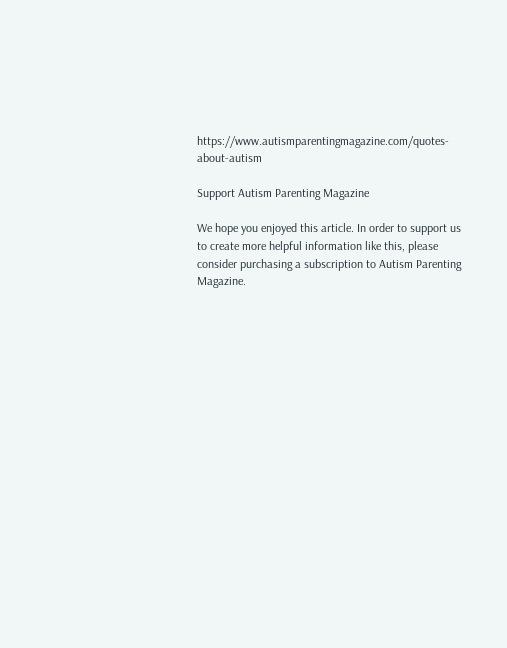https://www.autismparentingmagazine.com/quotes-about-autism

Support Autism Parenting Magazine

We hope you enjoyed this article. In order to support us to create more helpful information like this, please consider purchasing a subscription to Autism Parenting Magazine.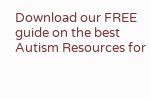Download our FREE guide on the best Autism Resources for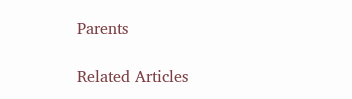Parents

Related Articles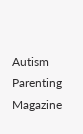Autism Parenting Magazine